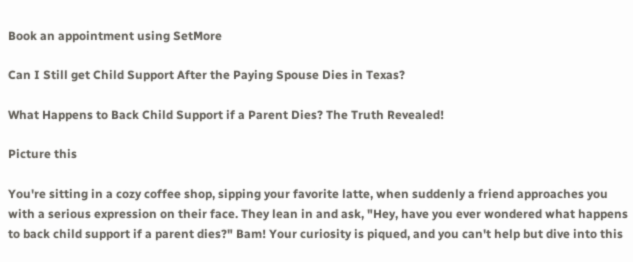Book an appointment using SetMore

Can I Still get Child Support After the Paying Spouse Dies in Texas?

What Happens to Back Child Support if a Parent Dies? The Truth Revealed!

Picture this

You're sitting in a cozy coffee shop, sipping your favorite latte, when suddenly a friend approaches you with a serious expression on their face. They lean in and ask, "Hey, have you ever wondered what happens to back child support if a parent dies?" Bam! Your curiosity is piqued, and you can't help but dive into this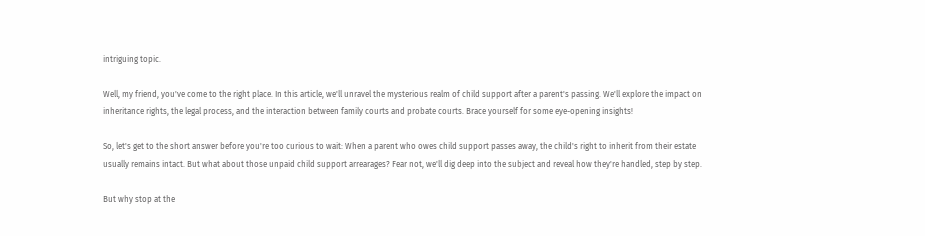intriguing topic.

Well, my friend, you've come to the right place. In this article, we'll unravel the mysterious realm of child support after a parent's passing. We'll explore the impact on inheritance rights, the legal process, and the interaction between family courts and probate courts. Brace yourself for some eye-opening insights!

So, let's get to the short answer before you're too curious to wait: When a parent who owes child support passes away, the child's right to inherit from their estate usually remains intact. But what about those unpaid child support arrearages? Fear not, we'll dig deep into the subject and reveal how they're handled, step by step.

But why stop at the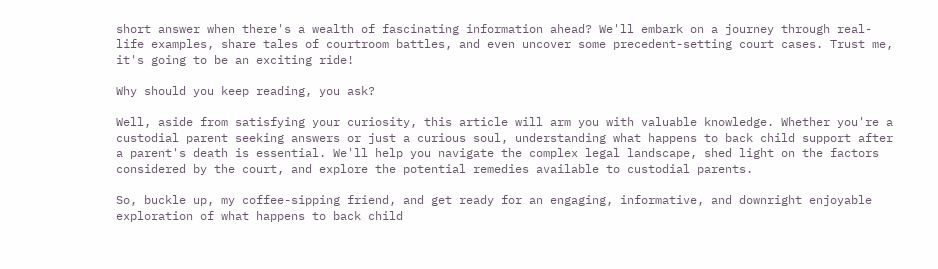short answer when there's a wealth of fascinating information ahead? We'll embark on a journey through real-life examples, share tales of courtroom battles, and even uncover some precedent-setting court cases. Trust me, it's going to be an exciting ride!

Why should you keep reading, you ask?

Well, aside from satisfying your curiosity, this article will arm you with valuable knowledge. Whether you're a custodial parent seeking answers or just a curious soul, understanding what happens to back child support after a parent's death is essential. We'll help you navigate the complex legal landscape, shed light on the factors considered by the court, and explore the potential remedies available to custodial parents.

So, buckle up, my coffee-sipping friend, and get ready for an engaging, informative, and downright enjoyable exploration of what happens to back child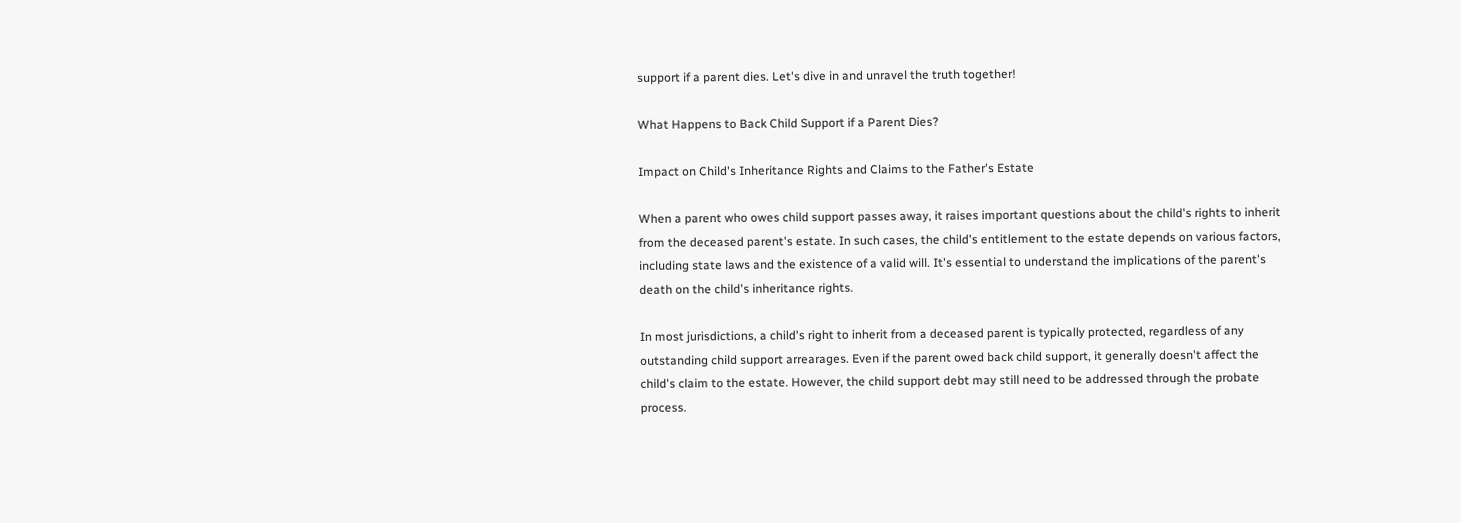support if a parent dies. Let's dive in and unravel the truth together!

What Happens to Back Child Support if a Parent Dies?

Impact on Child's Inheritance Rights and Claims to the Father's Estate

When a parent who owes child support passes away, it raises important questions about the child's rights to inherit from the deceased parent's estate. In such cases, the child's entitlement to the estate depends on various factors, including state laws and the existence of a valid will. It's essential to understand the implications of the parent's death on the child's inheritance rights.

In most jurisdictions, a child's right to inherit from a deceased parent is typically protected, regardless of any outstanding child support arrearages. Even if the parent owed back child support, it generally doesn't affect the child's claim to the estate. However, the child support debt may still need to be addressed through the probate process.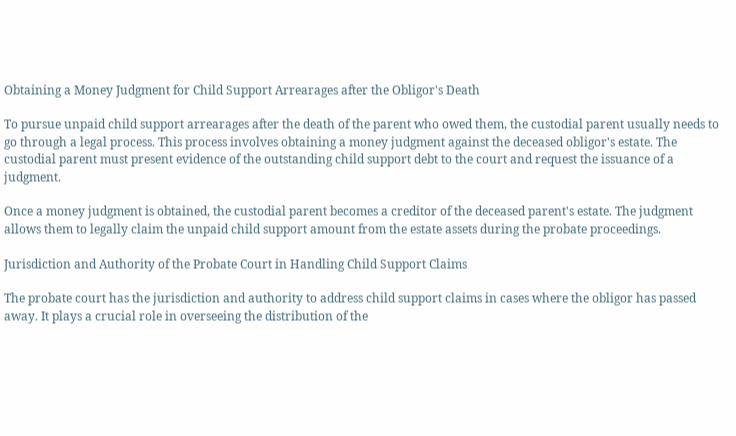Obtaining a Money Judgment for Child Support Arrearages after the Obligor's Death

To pursue unpaid child support arrearages after the death of the parent who owed them, the custodial parent usually needs to go through a legal process. This process involves obtaining a money judgment against the deceased obligor's estate. The custodial parent must present evidence of the outstanding child support debt to the court and request the issuance of a judgment.

Once a money judgment is obtained, the custodial parent becomes a creditor of the deceased parent's estate. The judgment allows them to legally claim the unpaid child support amount from the estate assets during the probate proceedings.

Jurisdiction and Authority of the Probate Court in Handling Child Support Claims

The probate court has the jurisdiction and authority to address child support claims in cases where the obligor has passed away. It plays a crucial role in overseeing the distribution of the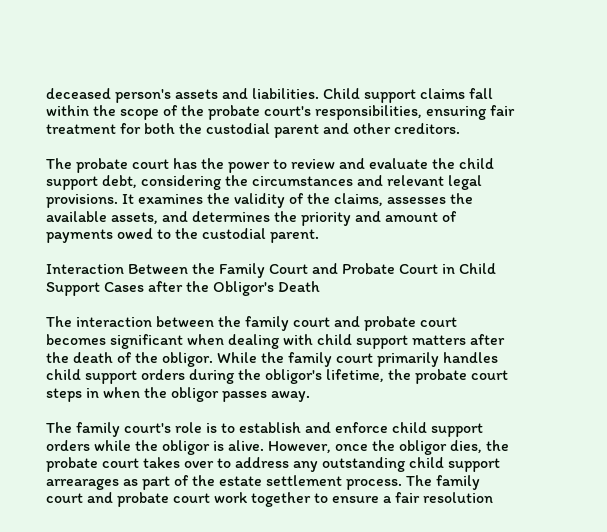deceased person's assets and liabilities. Child support claims fall within the scope of the probate court's responsibilities, ensuring fair treatment for both the custodial parent and other creditors.

The probate court has the power to review and evaluate the child support debt, considering the circumstances and relevant legal provisions. It examines the validity of the claims, assesses the available assets, and determines the priority and amount of payments owed to the custodial parent.

Interaction Between the Family Court and Probate Court in Child Support Cases after the Obligor's Death

The interaction between the family court and probate court becomes significant when dealing with child support matters after the death of the obligor. While the family court primarily handles child support orders during the obligor's lifetime, the probate court steps in when the obligor passes away.

The family court's role is to establish and enforce child support orders while the obligor is alive. However, once the obligor dies, the probate court takes over to address any outstanding child support arrearages as part of the estate settlement process. The family court and probate court work together to ensure a fair resolution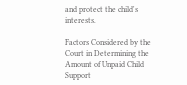and protect the child's interests.

Factors Considered by the Court in Determining the Amount of Unpaid Child Support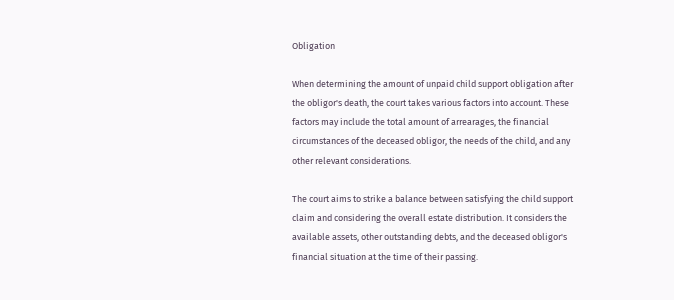Obligation

When determining the amount of unpaid child support obligation after the obligor's death, the court takes various factors into account. These factors may include the total amount of arrearages, the financial circumstances of the deceased obligor, the needs of the child, and any other relevant considerations.

The court aims to strike a balance between satisfying the child support claim and considering the overall estate distribution. It considers the available assets, other outstanding debts, and the deceased obligor's financial situation at the time of their passing.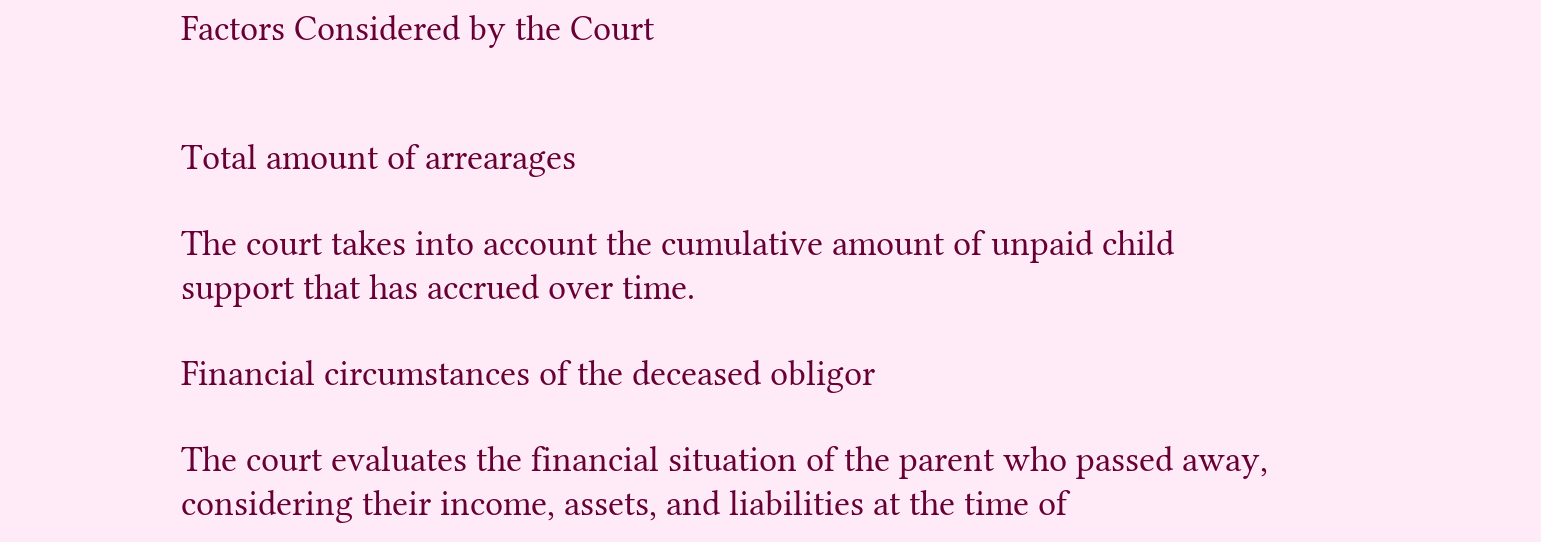Factors Considered by the Court


Total amount of arrearages

The court takes into account the cumulative amount of unpaid child support that has accrued over time.

Financial circumstances of the deceased obligor

The court evaluates the financial situation of the parent who passed away, considering their income, assets, and liabilities at the time of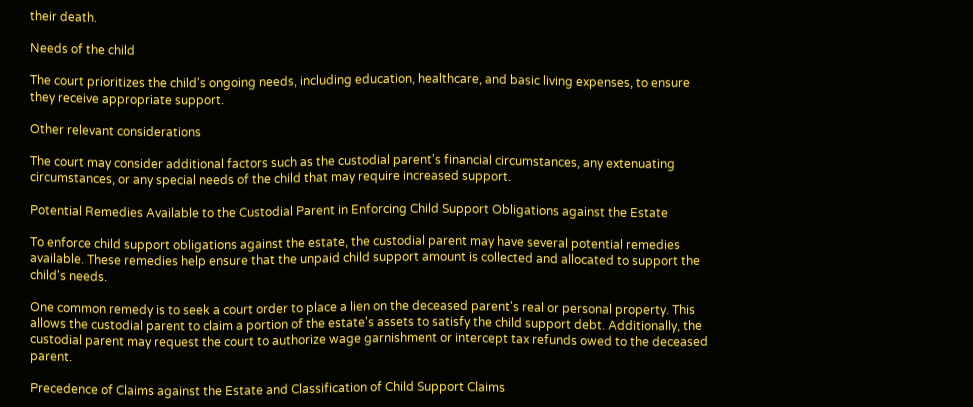their death.

Needs of the child

The court prioritizes the child's ongoing needs, including education, healthcare, and basic living expenses, to ensure they receive appropriate support.

Other relevant considerations

The court may consider additional factors such as the custodial parent's financial circumstances, any extenuating circumstances, or any special needs of the child that may require increased support.

Potential Remedies Available to the Custodial Parent in Enforcing Child Support Obligations against the Estate

To enforce child support obligations against the estate, the custodial parent may have several potential remedies available. These remedies help ensure that the unpaid child support amount is collected and allocated to support the child's needs.

One common remedy is to seek a court order to place a lien on the deceased parent's real or personal property. This allows the custodial parent to claim a portion of the estate's assets to satisfy the child support debt. Additionally, the custodial parent may request the court to authorize wage garnishment or intercept tax refunds owed to the deceased parent.

Precedence of Claims against the Estate and Classification of Child Support Claims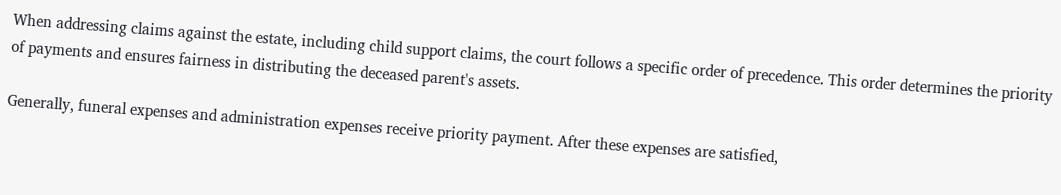When addressing claims against the estate, including child support claims, the court follows a specific order of precedence. This order determines the priority of payments and ensures fairness in distributing the deceased parent's assets.

Generally, funeral expenses and administration expenses receive priority payment. After these expenses are satisfied,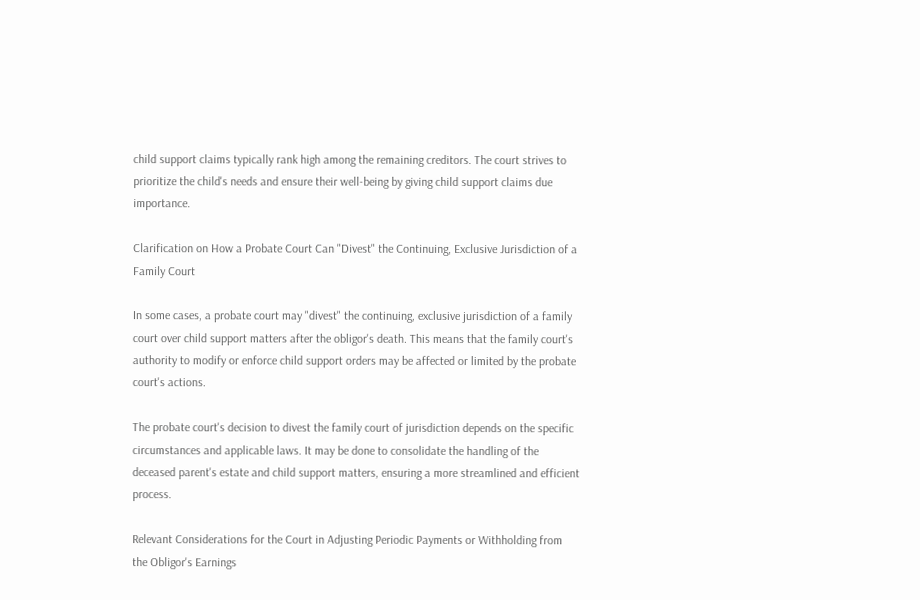child support claims typically rank high among the remaining creditors. The court strives to prioritize the child's needs and ensure their well-being by giving child support claims due importance.

Clarification on How a Probate Court Can "Divest" the Continuing, Exclusive Jurisdiction of a Family Court

In some cases, a probate court may "divest" the continuing, exclusive jurisdiction of a family court over child support matters after the obligor's death. This means that the family court's authority to modify or enforce child support orders may be affected or limited by the probate court's actions.

The probate court's decision to divest the family court of jurisdiction depends on the specific circumstances and applicable laws. It may be done to consolidate the handling of the deceased parent's estate and child support matters, ensuring a more streamlined and efficient process.

Relevant Considerations for the Court in Adjusting Periodic Payments or Withholding from the Obligor's Earnings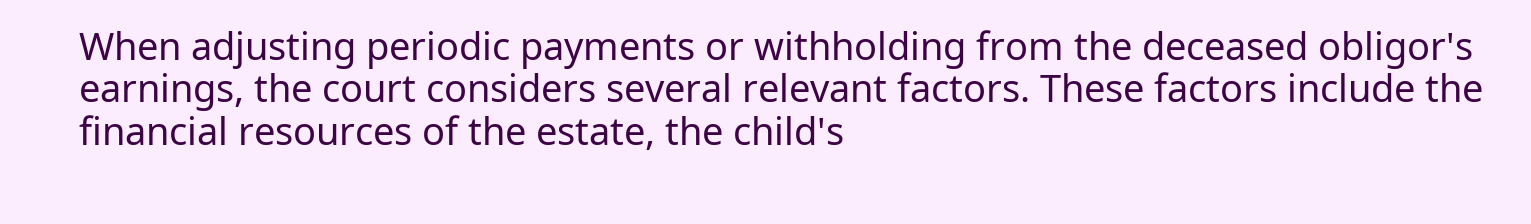When adjusting periodic payments or withholding from the deceased obligor's earnings, the court considers several relevant factors. These factors include the financial resources of the estate, the child's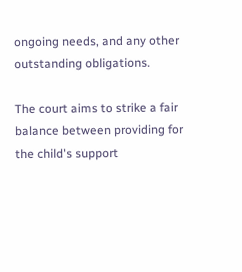ongoing needs, and any other outstanding obligations.

The court aims to strike a fair balance between providing for the child's support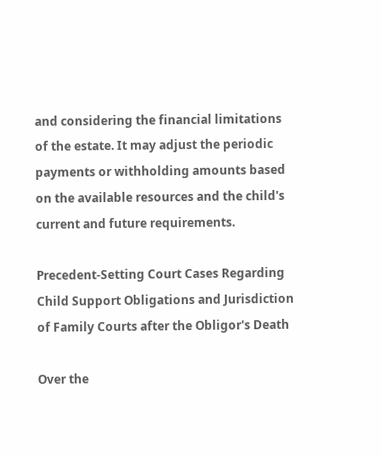and considering the financial limitations of the estate. It may adjust the periodic payments or withholding amounts based on the available resources and the child's current and future requirements.

Precedent-Setting Court Cases Regarding Child Support Obligations and Jurisdiction of Family Courts after the Obligor's Death

Over the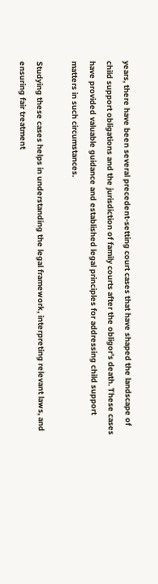years, there have been several precedent-setting court cases that have shaped the landscape of child support obligations and the jurisdiction of family courts after the obligor's death. These cases have provided valuable guidance and established legal principles for addressing child support matters in such circumstances.

Studying these cases helps in understanding the legal framework, interpreting relevant laws, and ensuring fair treatment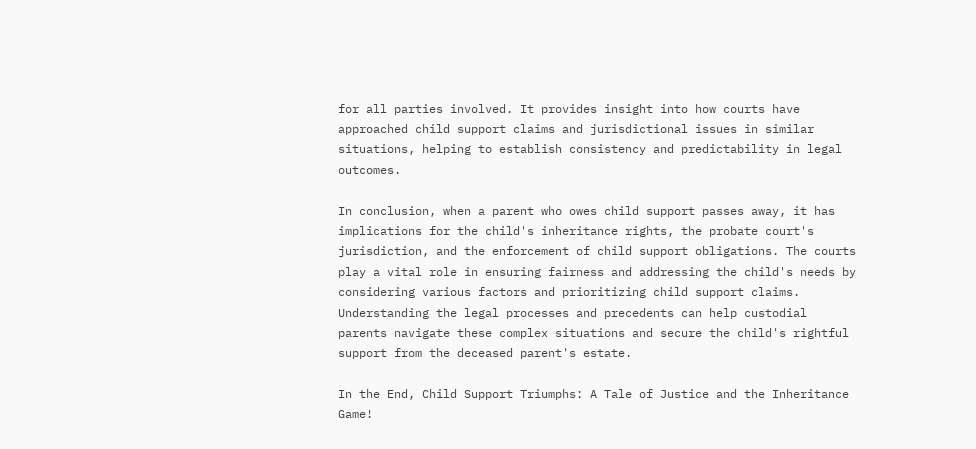for all parties involved. It provides insight into how courts have approached child support claims and jurisdictional issues in similar situations, helping to establish consistency and predictability in legal outcomes.

In conclusion, when a parent who owes child support passes away, it has implications for the child's inheritance rights, the probate court's jurisdiction, and the enforcement of child support obligations. The courts play a vital role in ensuring fairness and addressing the child's needs by considering various factors and prioritizing child support claims. Understanding the legal processes and precedents can help custodial parents navigate these complex situations and secure the child's rightful support from the deceased parent's estate.

In the End, Child Support Triumphs: A Tale of Justice and the Inheritance Game!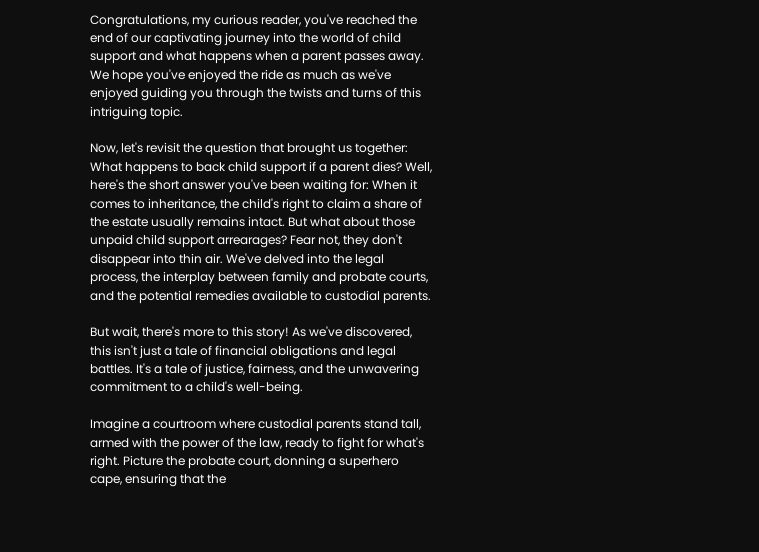Congratulations, my curious reader, you've reached the end of our captivating journey into the world of child support and what happens when a parent passes away. We hope you've enjoyed the ride as much as we've enjoyed guiding you through the twists and turns of this intriguing topic.

Now, let's revisit the question that brought us together: What happens to back child support if a parent dies? Well, here's the short answer you've been waiting for: When it comes to inheritance, the child's right to claim a share of the estate usually remains intact. But what about those unpaid child support arrearages? Fear not, they don't disappear into thin air. We've delved into the legal process, the interplay between family and probate courts, and the potential remedies available to custodial parents.

But wait, there's more to this story! As we've discovered, this isn't just a tale of financial obligations and legal battles. It's a tale of justice, fairness, and the unwavering commitment to a child's well-being.

Imagine a courtroom where custodial parents stand tall, armed with the power of the law, ready to fight for what's right. Picture the probate court, donning a superhero cape, ensuring that the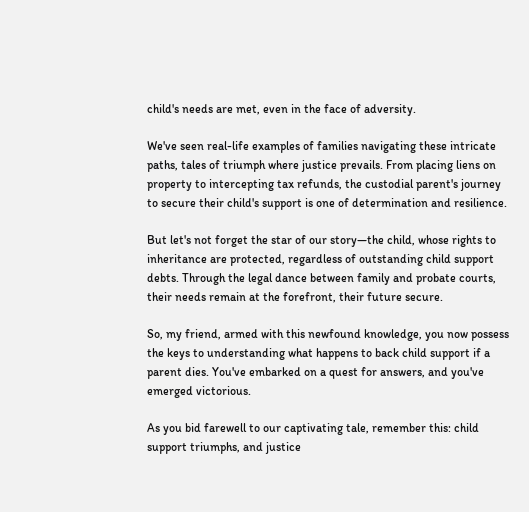child's needs are met, even in the face of adversity.

We've seen real-life examples of families navigating these intricate paths, tales of triumph where justice prevails. From placing liens on property to intercepting tax refunds, the custodial parent's journey to secure their child's support is one of determination and resilience.

But let's not forget the star of our story—the child, whose rights to inheritance are protected, regardless of outstanding child support debts. Through the legal dance between family and probate courts, their needs remain at the forefront, their future secure.

So, my friend, armed with this newfound knowledge, you now possess the keys to understanding what happens to back child support if a parent dies. You've embarked on a quest for answers, and you've emerged victorious.

As you bid farewell to our captivating tale, remember this: child support triumphs, and justice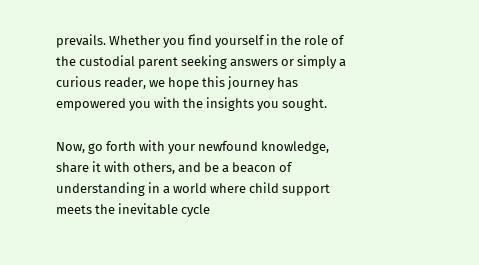prevails. Whether you find yourself in the role of the custodial parent seeking answers or simply a curious reader, we hope this journey has empowered you with the insights you sought.

Now, go forth with your newfound knowledge, share it with others, and be a beacon of understanding in a world where child support meets the inevitable cycle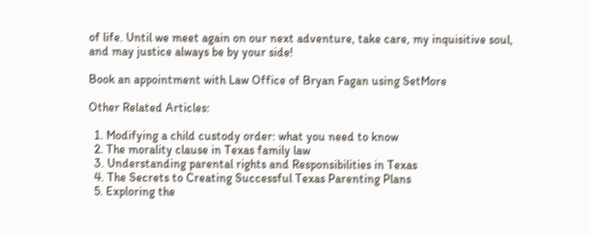of life. Until we meet again on our next adventure, take care, my inquisitive soul, and may justice always be by your side!

Book an appointment with Law Office of Bryan Fagan using SetMore

Other Related Articles:

  1. Modifying a child custody order: what you need to know
  2. The morality clause in Texas family law
  3. Understanding parental rights and Responsibilities in Texas
  4. The Secrets to Creating Successful Texas Parenting Plans
  5. Exploring the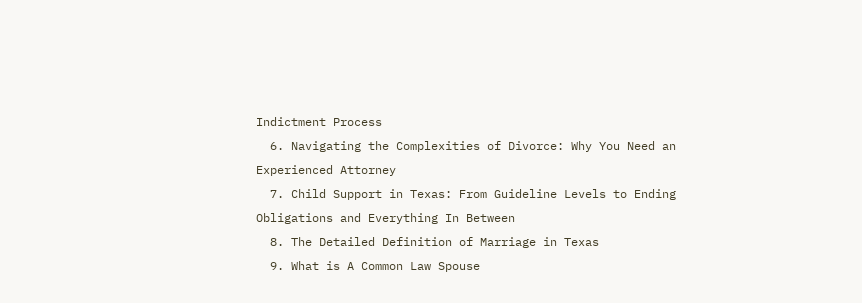Indictment Process
  6. Navigating the Complexities of Divorce: Why You Need an Experienced Attorney
  7. Child Support in Texas: From Guideline Levels to Ending Obligations and Everything In Between
  8. The Detailed Definition of Marriage in Texas
  9. What is A Common Law Spouse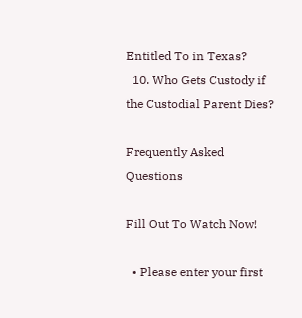Entitled To in Texas?
  10. Who Gets Custody if the Custodial Parent Dies?

Frequently Asked Questions

Fill Out To Watch Now!

  • Please enter your first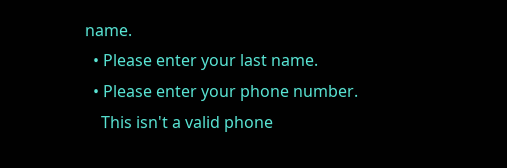name.
  • Please enter your last name.
  • Please enter your phone number.
    This isn't a valid phone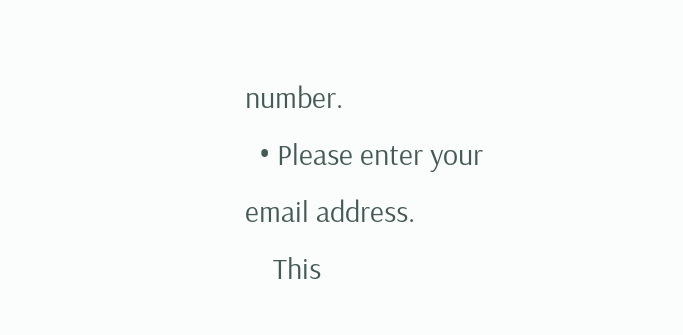number.
  • Please enter your email address.
    This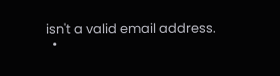isn't a valid email address.
  •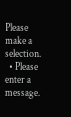Please make a selection.
  • Please enter a message.